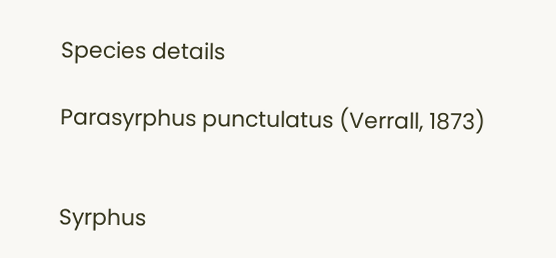Species details

Parasyrphus punctulatus (Verrall, 1873)


Syrphus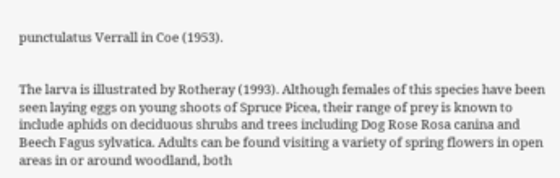punctulatus Verrall in Coe (1953).


The larva is illustrated by Rotheray (1993). Although females of this species have been seen laying eggs on young shoots of Spruce Picea, their range of prey is known to include aphids on deciduous shrubs and trees including Dog Rose Rosa canina and Beech Fagus sylvatica. Adults can be found visiting a variety of spring flowers in open areas in or around woodland, both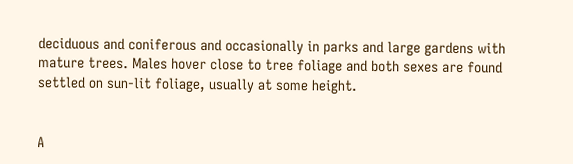deciduous and coniferous and occasionally in parks and large gardens with mature trees. Males hover close to tree foliage and both sexes are found settled on sun-lit foliage, usually at some height.


A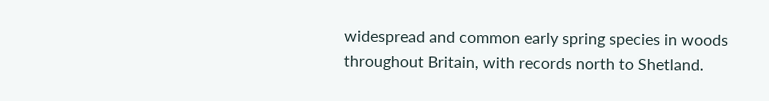widespread and common early spring species in woods throughout Britain, with records north to Shetland.